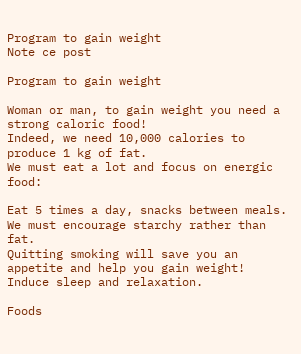Program to gain weight
Note ce post

Program to gain weight

Woman or man, to gain weight you need a strong caloric food!
Indeed, we need 10,000 calories to produce 1 kg of fat.
We must eat a lot and focus on energic food:

Eat 5 times a day, snacks between meals.
We must encourage starchy rather than fat.
Quitting smoking will save you an appetite and help you gain weight!
Induce sleep and relaxation.

Foods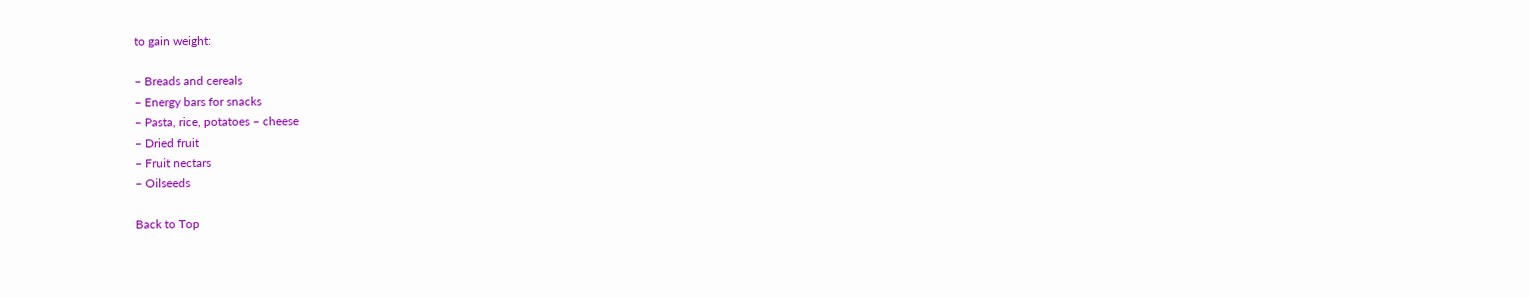to gain weight:

– Breads and cereals
– Energy bars for snacks
– Pasta, rice, potatoes – cheese
– Dried fruit
– Fruit nectars
– Oilseeds

Back to Top